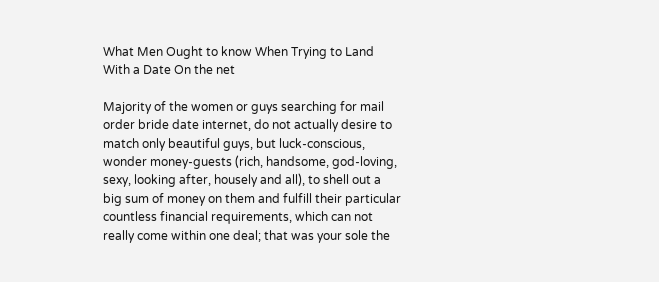What Men Ought to know When Trying to Land With a Date On the net

Majority of the women or guys searching for mail order bride date internet, do not actually desire to match only beautiful guys, but luck-conscious, wonder money-guests (rich, handsome, god-loving, sexy, looking after, housely and all), to shell out a big sum of money on them and fulfill their particular countless financial requirements, which can not really come within one deal; that was your sole the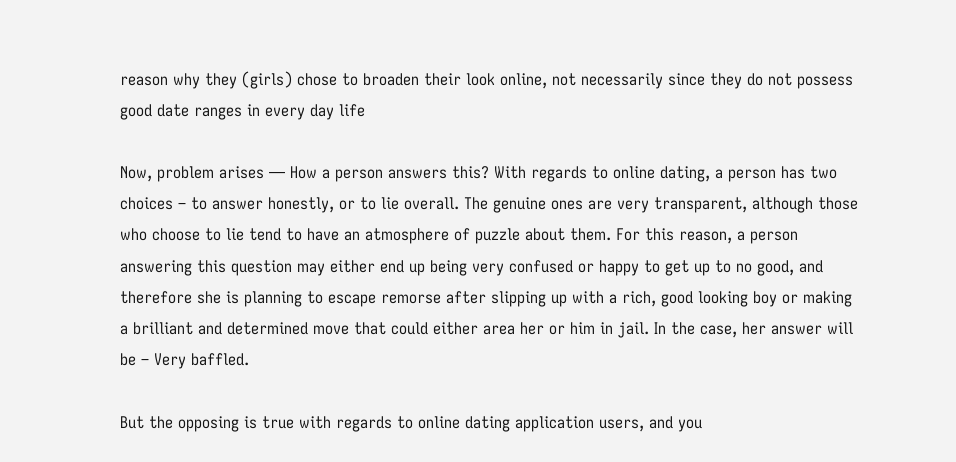reason why they (girls) chose to broaden their look online, not necessarily since they do not possess good date ranges in every day life

Now, problem arises — How a person answers this? With regards to online dating, a person has two choices – to answer honestly, or to lie overall. The genuine ones are very transparent, although those who choose to lie tend to have an atmosphere of puzzle about them. For this reason, a person answering this question may either end up being very confused or happy to get up to no good, and therefore she is planning to escape remorse after slipping up with a rich, good looking boy or making a brilliant and determined move that could either area her or him in jail. In the case, her answer will be – Very baffled.

But the opposing is true with regards to online dating application users, and you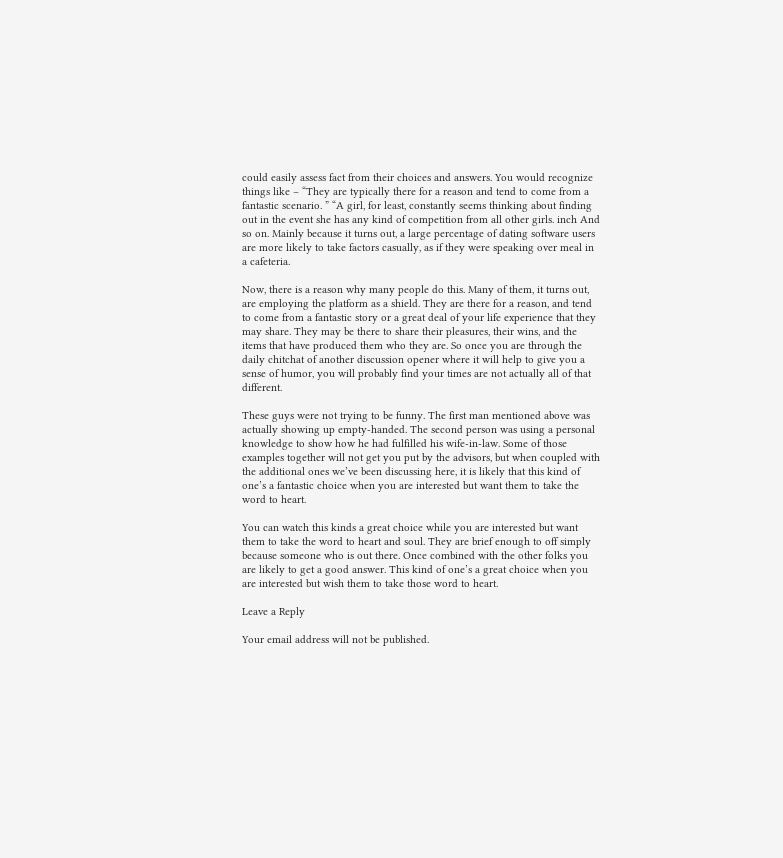could easily assess fact from their choices and answers. You would recognize things like – “They are typically there for a reason and tend to come from a fantastic scenario. ” “A girl, for least, constantly seems thinking about finding out in the event she has any kind of competition from all other girls. inch And so on. Mainly because it turns out, a large percentage of dating software users are more likely to take factors casually, as if they were speaking over meal in a cafeteria.

Now, there is a reason why many people do this. Many of them, it turns out, are employing the platform as a shield. They are there for a reason, and tend to come from a fantastic story or a great deal of your life experience that they may share. They may be there to share their pleasures, their wins, and the items that have produced them who they are. So once you are through the daily chitchat of another discussion opener where it will help to give you a sense of humor, you will probably find your times are not actually all of that different.

These guys were not trying to be funny. The first man mentioned above was actually showing up empty-handed. The second person was using a personal knowledge to show how he had fulfilled his wife-in-law. Some of those examples together will not get you put by the advisors, but when coupled with the additional ones we’ve been discussing here, it is likely that this kind of one’s a fantastic choice when you are interested but want them to take the word to heart.

You can watch this kinds a great choice while you are interested but want them to take the word to heart and soul. They are brief enough to off simply because someone who is out there. Once combined with the other folks you are likely to get a good answer. This kind of one’s a great choice when you are interested but wish them to take those word to heart.

Leave a Reply

Your email address will not be published.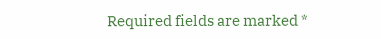Required fields are marked *